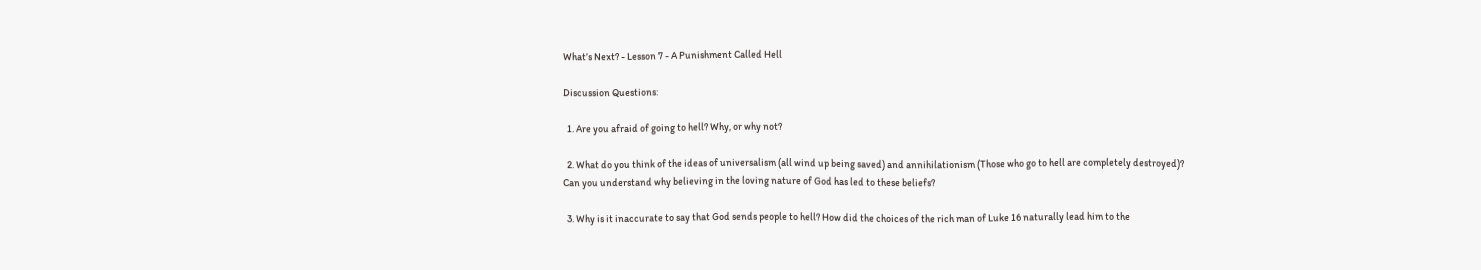What’s Next? - Lesson 7 - A Punishment Called Hell

Discussion Questions:

  1. Are you afraid of going to hell? Why, or why not?

  2. What do you think of the ideas of universalism (all wind up being saved) and annihilationism (Those who go to hell are completely destroyed)? Can you understand why believing in the loving nature of God has led to these beliefs?

  3. Why is it inaccurate to say that God sends people to hell? How did the choices of the rich man of Luke 16 naturally lead him to the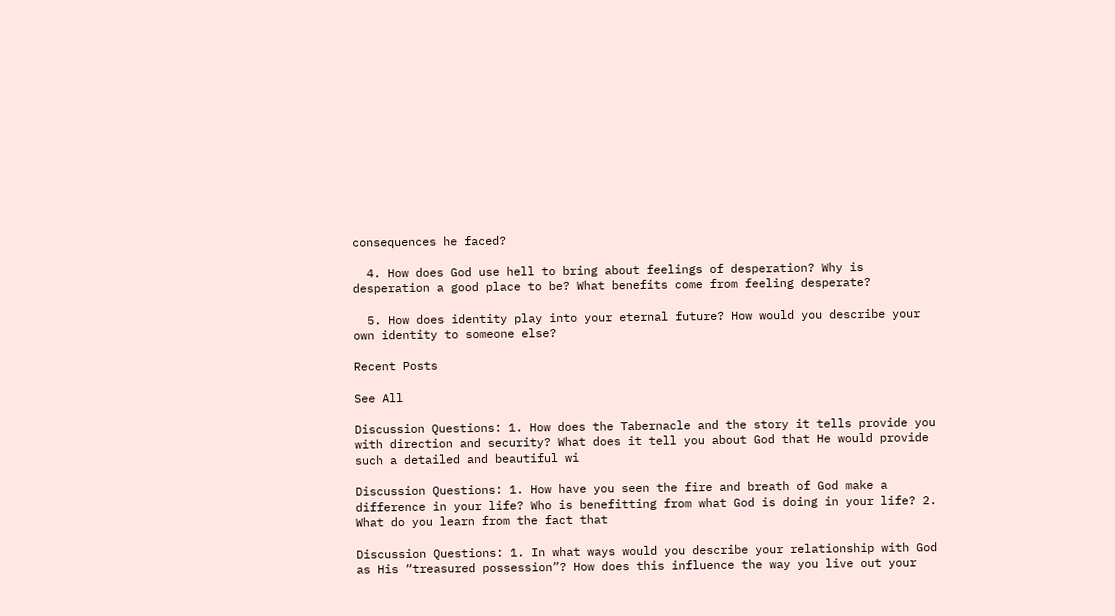consequences he faced?

  4. How does God use hell to bring about feelings of desperation? Why is desperation a good place to be? What benefits come from feeling desperate?

  5. How does identity play into your eternal future? How would you describe your own identity to someone else?

Recent Posts

See All

Discussion Questions: 1. How does the Tabernacle and the story it tells provide you with direction and security? What does it tell you about God that He would provide such a detailed and beautiful wi

Discussion Questions: 1. How have you seen the fire and breath of God make a difference in your life? Who is benefitting from what God is doing in your life? 2. What do you learn from the fact that

Discussion Questions: 1. In what ways would you describe your relationship with God as His “treasured possession”? How does this influence the way you live out your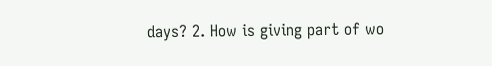days? 2. How is giving part of wo